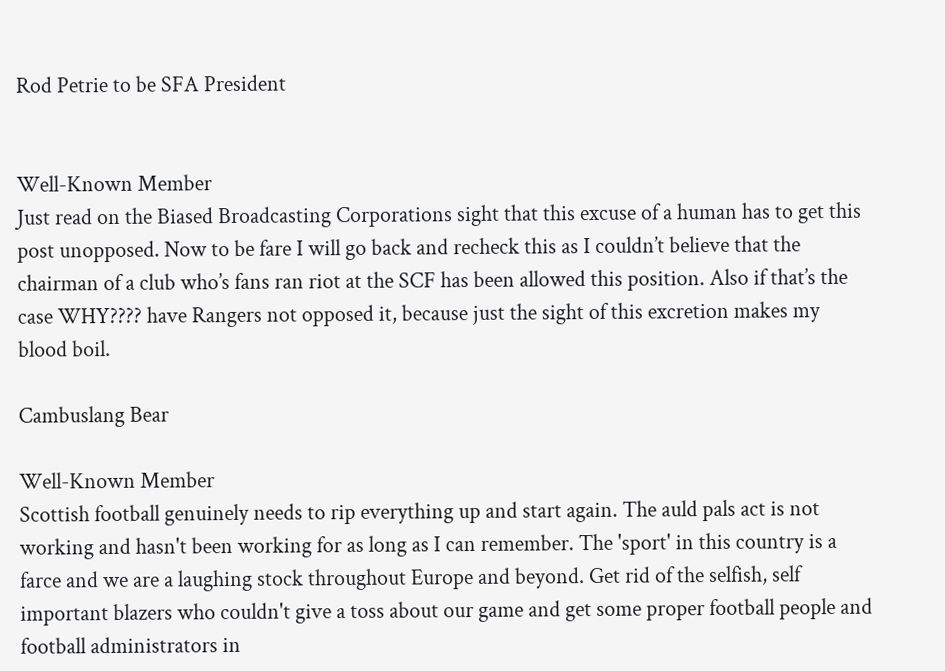Rod Petrie to be SFA President


Well-Known Member
Just read on the Biased Broadcasting Corporations sight that this excuse of a human has to get this post unopposed. Now to be fare I will go back and recheck this as I couldn’t believe that the chairman of a club who’s fans ran riot at the SCF has been allowed this position. Also if that’s the case WHY???? have Rangers not opposed it, because just the sight of this excretion makes my blood boil.

Cambuslang Bear

Well-Known Member
Scottish football genuinely needs to rip everything up and start again. The auld pals act is not working and hasn't been working for as long as I can remember. The 'sport' in this country is a farce and we are a laughing stock throughout Europe and beyond. Get rid of the selfish, self important blazers who couldn't give a toss about our game and get some proper football people and football administrators in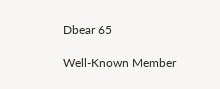Dbear 65

Well-Known Member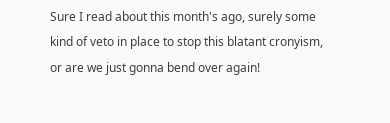Sure I read about this month's ago, surely some kind of veto in place to stop this blatant cronyism, or are we just gonna bend over again!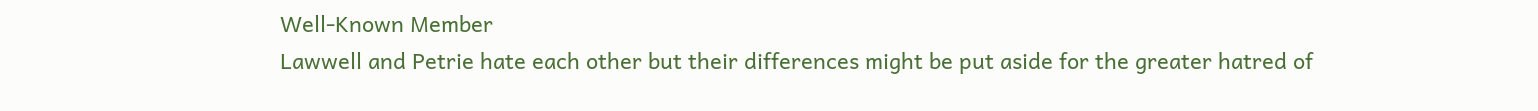Well-Known Member
Lawwell and Petrie hate each other but their differences might be put aside for the greater hatred of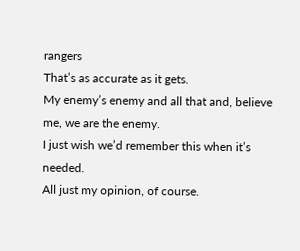rangers
That’s as accurate as it gets.
My enemy’s enemy and all that and, believe me, we are the enemy.
I just wish we’d remember this when it’s needed.
All just my opinion, of course.